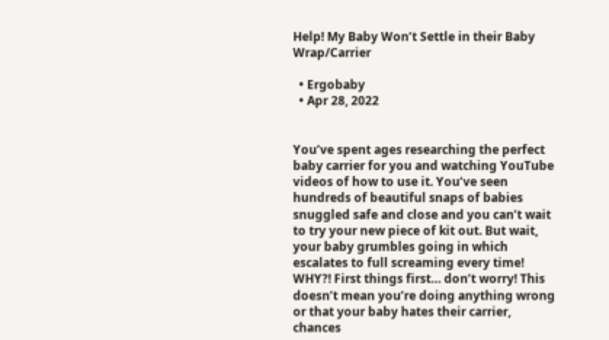Help! My Baby Won’t Settle in their Baby Wrap/Carrier

  • Ergobaby
  • Apr 28, 2022


You’ve spent ages researching the perfect baby carrier for you and watching YouTube videos of how to use it. You’ve seen hundreds of beautiful snaps of babies snuggled safe and close and you can’t wait to try your new piece of kit out. But wait, your baby grumbles going in which escalates to full screaming every time! WHY?! First things first… don’t worry! This doesn’t mean you’re doing anything wrong or that your baby hates their carrier, chances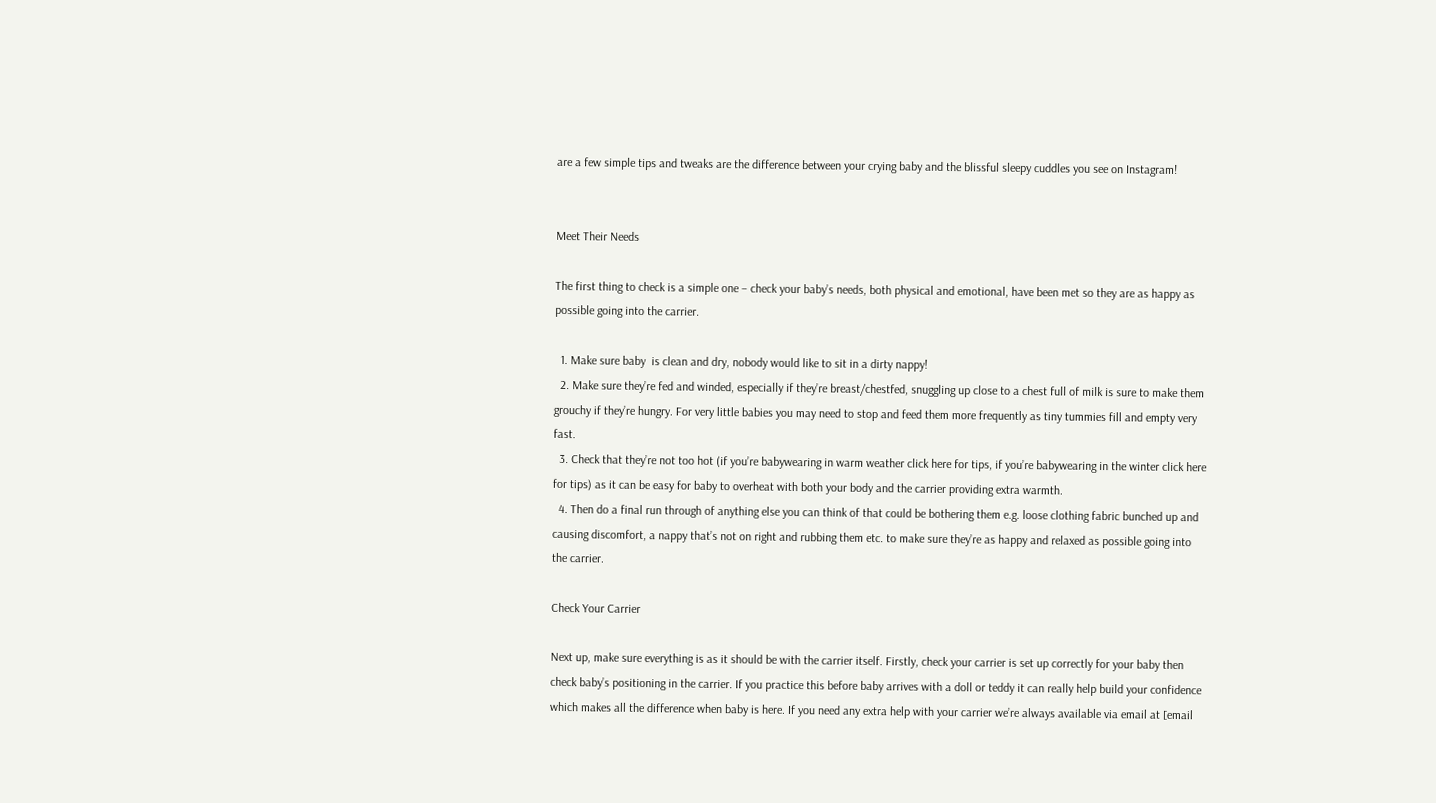are a few simple tips and tweaks are the difference between your crying baby and the blissful sleepy cuddles you see on Instagram!


Meet Their Needs

The first thing to check is a simple one – check your baby’s needs, both physical and emotional, have been met so they are as happy as possible going into the carrier.

  1. Make sure baby  is clean and dry, nobody would like to sit in a dirty nappy!
  2. Make sure they’re fed and winded, especially if they’re breast/chestfed, snuggling up close to a chest full of milk is sure to make them grouchy if they’re hungry. For very little babies you may need to stop and feed them more frequently as tiny tummies fill and empty very fast.
  3. Check that they’re not too hot (if you’re babywearing in warm weather click here for tips, if you’re babywearing in the winter click here for tips) as it can be easy for baby to overheat with both your body and the carrier providing extra warmth.
  4. Then do a final run through of anything else you can think of that could be bothering them e.g. loose clothing fabric bunched up and causing discomfort, a nappy that’s not on right and rubbing them etc. to make sure they’re as happy and relaxed as possible going into the carrier.

Check Your Carrier

Next up, make sure everything is as it should be with the carrier itself. Firstly, check your carrier is set up correctly for your baby then check baby’s positioning in the carrier. If you practice this before baby arrives with a doll or teddy it can really help build your confidence which makes all the difference when baby is here. If you need any extra help with your carrier we’re always available via email at [email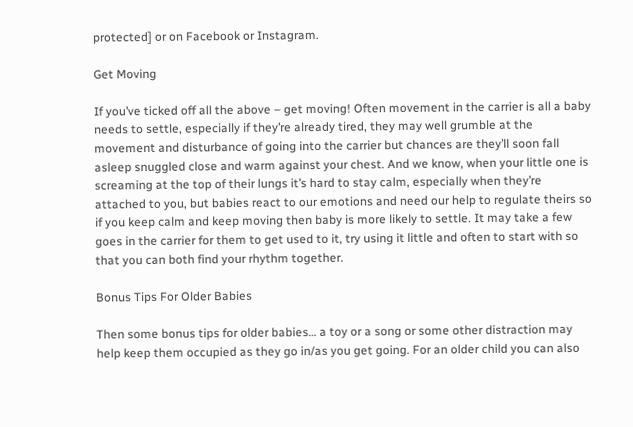protected] or on Facebook or Instagram.

Get Moving

If you’ve ticked off all the above – get moving! Often movement in the carrier is all a baby needs to settle, especially if they’re already tired, they may well grumble at the movement and disturbance of going into the carrier but chances are they’ll soon fall asleep snuggled close and warm against your chest. And we know, when your little one is screaming at the top of their lungs it’s hard to stay calm, especially when they’re attached to you, but babies react to our emotions and need our help to regulate theirs so if you keep calm and keep moving then baby is more likely to settle. It may take a few goes in the carrier for them to get used to it, try using it little and often to start with so that you can both find your rhythm together.

Bonus Tips For Older Babies

Then some bonus tips for older babies… a toy or a song or some other distraction may help keep them occupied as they go in/as you get going. For an older child you can also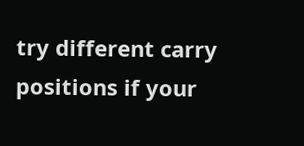try different carry positions if your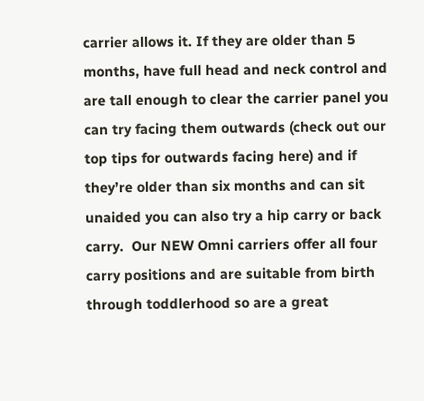carrier allows it. If they are older than 5 months, have full head and neck control and are tall enough to clear the carrier panel you can try facing them outwards (check out our top tips for outwards facing here) and if they’re older than six months and can sit unaided you can also try a hip carry or back carry.  Our NEW Omni carriers offer all four carry positions and are suitable from birth through toddlerhood so are a great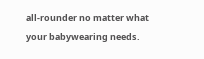all-rounder no matter what your babywearing needs.